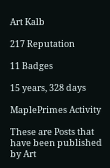Art Kalb

217 Reputation

11 Badges

15 years, 328 days

MaplePrimes Activity

These are Posts that have been published by Art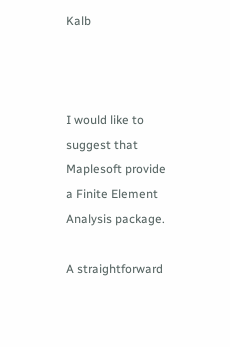Kalb



I would like to suggest that Maplesoft provide a Finite Element Analysis package.

A straightforward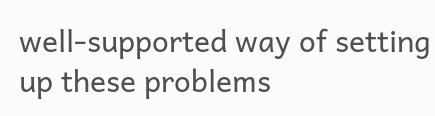well-supported way of setting up these problems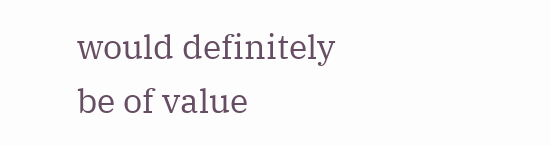would definitely be of value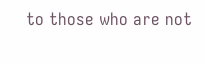to those who are not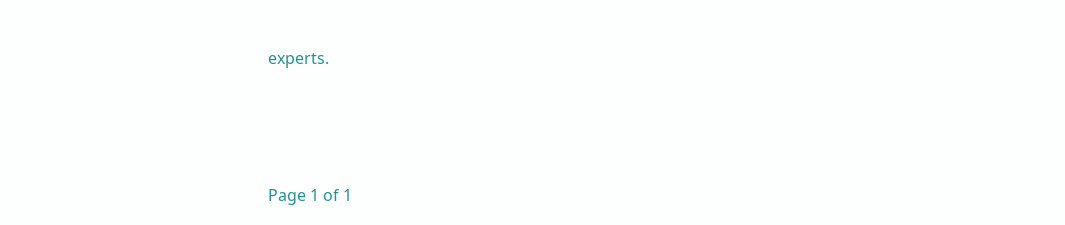experts.




Page 1 of 1